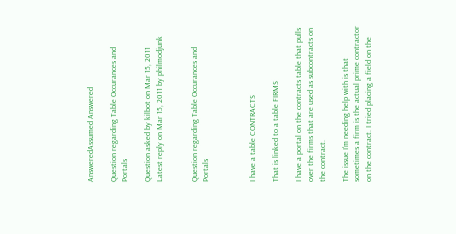AnsweredAssumed Answered

Question regarding Table Occurances and Portals

Question asked by kilbot on Mar 15, 2011
Latest reply on Mar 15, 2011 by philmodjunk


Question regarding Table Occurances and Portals



I have a table CONTRACTS

That is linked to a table FIRMS

I have a portal on the contracts table that pulls over the firms that are used as subcontracts on the contract.

The issue I'm needing help with is that sometimes a firm is the actual prime contractor on the contract. I tried placing a field on the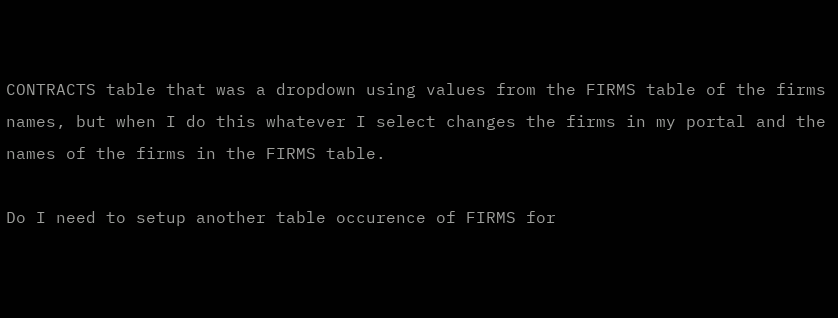CONTRACTS table that was a dropdown using values from the FIRMS table of the firms names, but when I do this whatever I select changes the firms in my portal and the names of the firms in the FIRMS table.

Do I need to setup another table occurence of FIRMS for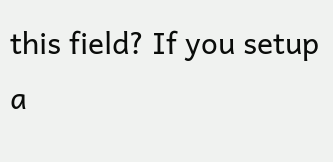this field? If you setup a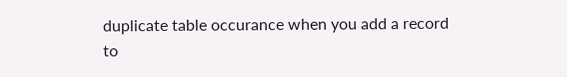duplicate table occurance when you add a record to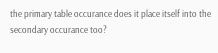the primary table occurance does it place itself into the secondary occurance too?